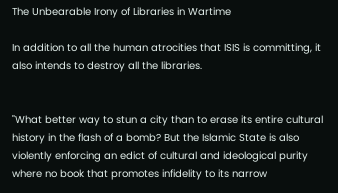The Unbearable Irony of Libraries in Wartime

In addition to all the human atrocities that ISIS is committing, it also intends to destroy all the libraries.


"What better way to stun a city than to erase its entire cultural history in the flash of a bomb? But the Islamic State is also violently enforcing an edict of cultural and ideological purity where no book that promotes infidelity to its narrow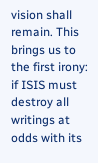vision shall remain. This brings us to the first irony: if ISIS must destroy all writings at odds with its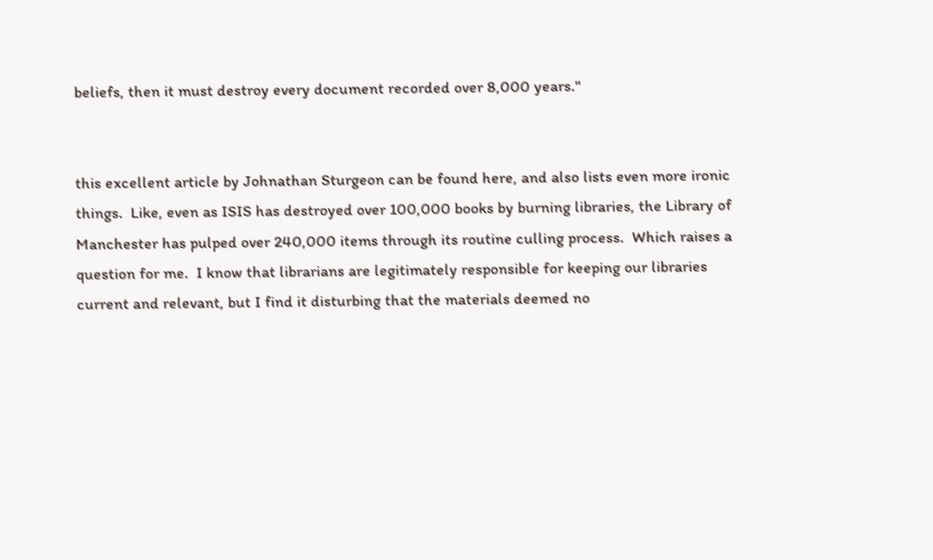beliefs, then it must destroy every document recorded over 8,000 years."


this excellent article by Johnathan Sturgeon can be found here, and also lists even more ironic things.  Like, even as ISIS has destroyed over 100,000 books by burning libraries, the Library of Manchester has pulped over 240,000 items through its routine culling process.  Which raises a question for me.  I know that librarians are legitimately responsible for keeping our libraries current and relevant, but I find it disturbing that the materials deemed no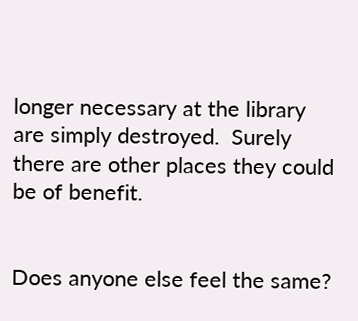longer necessary at the library are simply destroyed.  Surely there are other places they could be of benefit.


Does anyone else feel the same?